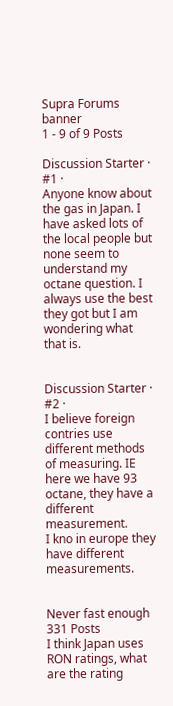Supra Forums banner
1 - 9 of 9 Posts

Discussion Starter · #1 ·
Anyone know about the gas in Japan. I have asked lots of the local people but none seem to understand my octane question. I always use the best they got but I am wondering what that is.


Discussion Starter · #2 ·
I believe foreign contries use different methods of measuring. IE here we have 93 octane, they have a different measurement.
I kno in europe they have different measurements.


Never fast enough
331 Posts
I think Japan uses RON ratings, what are the rating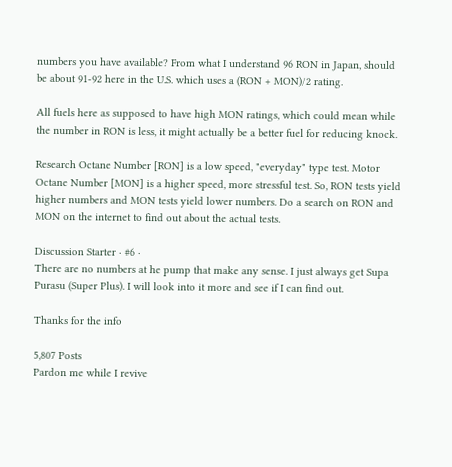numbers you have available? From what I understand 96 RON in Japan, should be about 91-92 here in the U.S. which uses a (RON + MON)/2 rating.

All fuels here as supposed to have high MON ratings, which could mean while the number in RON is less, it might actually be a better fuel for reducing knock.

Research Octane Number [RON] is a low speed, "everyday" type test. Motor Octane Number [MON] is a higher speed, more stressful test. So, RON tests yield higher numbers and MON tests yield lower numbers. Do a search on RON and MON on the internet to find out about the actual tests.

Discussion Starter · #6 ·
There are no numbers at he pump that make any sense. I just always get Supa Purasu (Super Plus). I will look into it more and see if I can find out.

Thanks for the info

5,807 Posts
Pardon me while I revive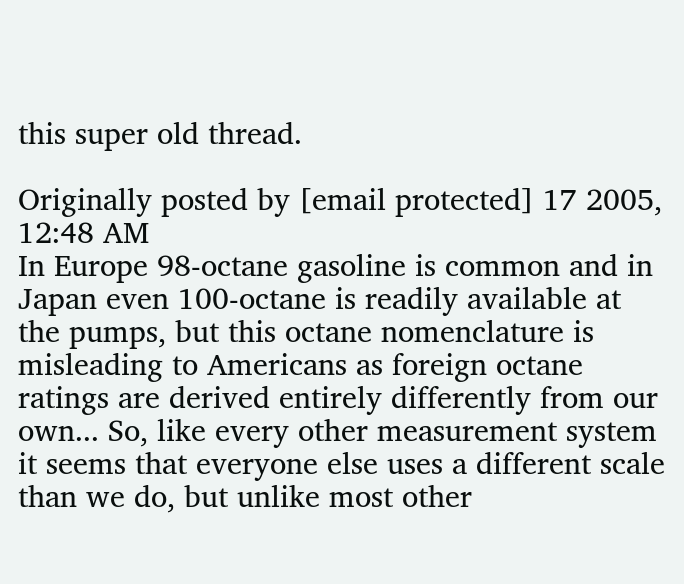this super old thread.

Originally posted by [email protected] 17 2005, 12:48 AM
In Europe 98-octane gasoline is common and in Japan even 100-octane is readily available at the pumps, but this octane nomenclature is misleading to Americans as foreign octane ratings are derived entirely differently from our own... So, like every other measurement system it seems that everyone else uses a different scale than we do, but unlike most other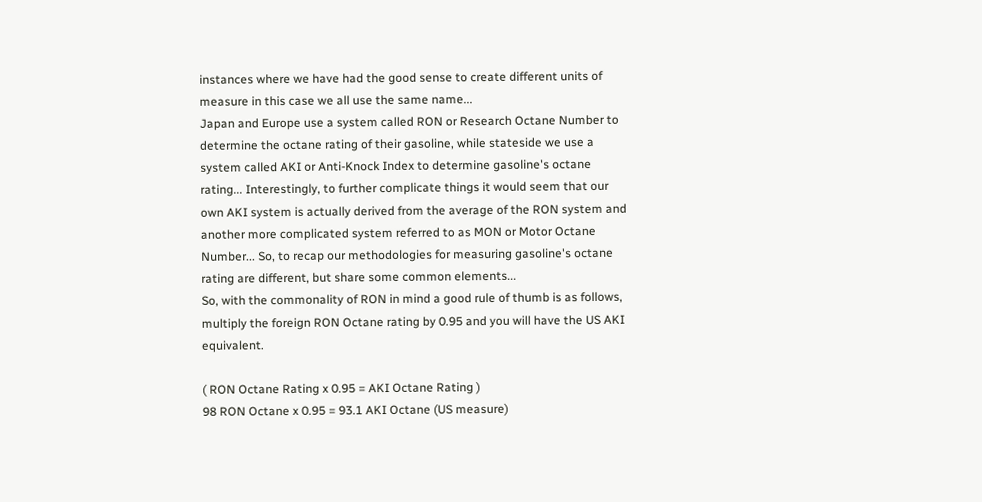instances where we have had the good sense to create different units of measure in this case we all use the same name...
Japan and Europe use a system called RON or Research Octane Number to determine the octane rating of their gasoline, while stateside we use a system called AKI or Anti-Knock Index to determine gasoline's octane rating... Interestingly, to further complicate things it would seem that our own AKI system is actually derived from the average of the RON system and another more complicated system referred to as MON or Motor Octane Number... So, to recap our methodologies for measuring gasoline's octane rating are different, but share some common elements...
So, with the commonality of RON in mind a good rule of thumb is as follows, multiply the foreign RON Octane rating by 0.95 and you will have the US AKI equivalent.

( RON Octane Rating x 0.95 = AKI Octane Rating )
98 RON Octane x 0.95 = 93.1 AKI Octane (US measure)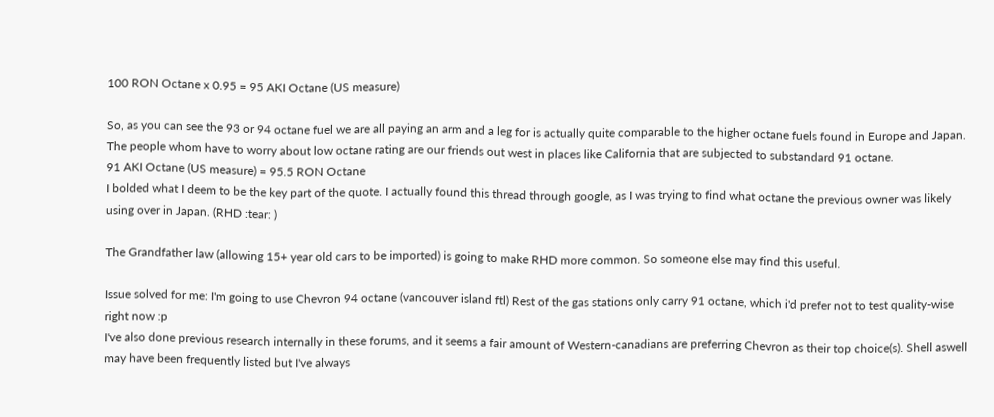100 RON Octane x 0.95 = 95 AKI Octane (US measure)

So, as you can see the 93 or 94 octane fuel we are all paying an arm and a leg for is actually quite comparable to the higher octane fuels found in Europe and Japan. The people whom have to worry about low octane rating are our friends out west in places like California that are subjected to substandard 91 octane.
91 AKI Octane (US measure) = 95.5 RON Octane
I bolded what I deem to be the key part of the quote. I actually found this thread through google, as I was trying to find what octane the previous owner was likely using over in Japan. (RHD :tear: )

The Grandfather law (allowing 15+ year old cars to be imported) is going to make RHD more common. So someone else may find this useful.

Issue solved for me: I'm going to use Chevron 94 octane (vancouver island ftl) Rest of the gas stations only carry 91 octane, which i'd prefer not to test quality-wise right now :p
I've also done previous research internally in these forums, and it seems a fair amount of Western-canadians are preferring Chevron as their top choice(s). Shell aswell may have been frequently listed but I've always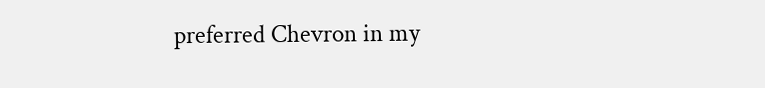preferred Chevron in my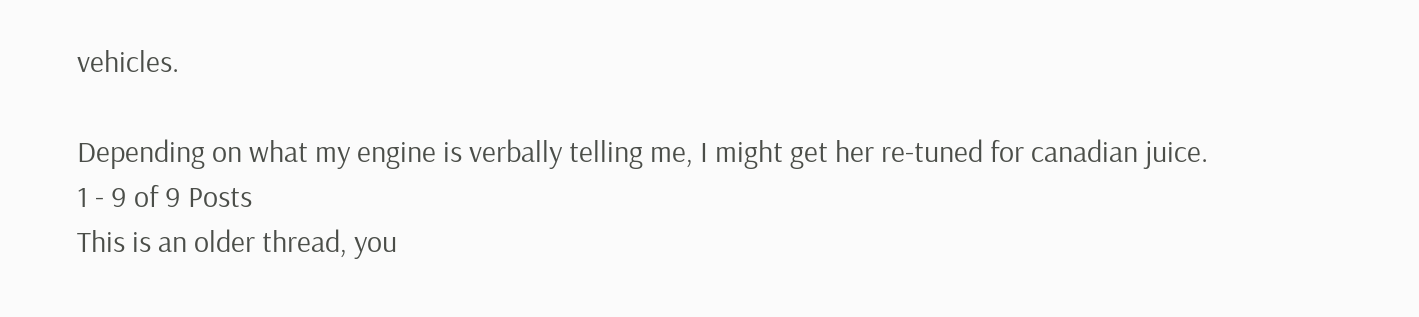vehicles.

Depending on what my engine is verbally telling me, I might get her re-tuned for canadian juice.
1 - 9 of 9 Posts
This is an older thread, you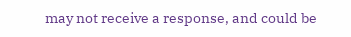may not receive a response, and could be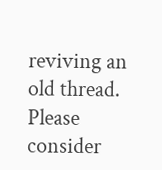reviving an old thread. Please consider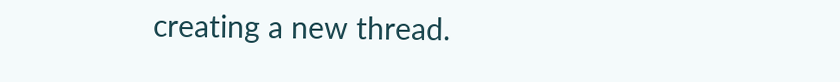creating a new thread.